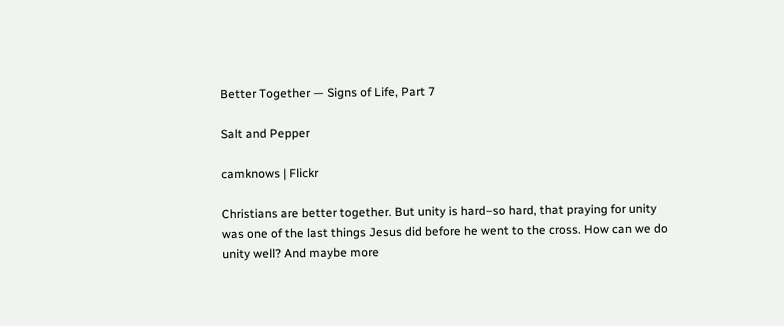Better Together — Signs of Life, Part 7

Salt and Pepper

camknows | Flickr

Christians are better together. But unity is hard–so hard, that praying for unity was one of the last things Jesus did before he went to the cross. How can we do unity well? And maybe more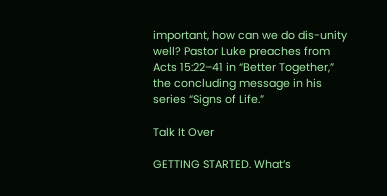important, how can we do dis-unity well? Pastor Luke preaches from Acts 15:22–41 in “Better Together,” the concluding message in his series “Signs of Life.”

Talk It Over

GETTING STARTED. What’s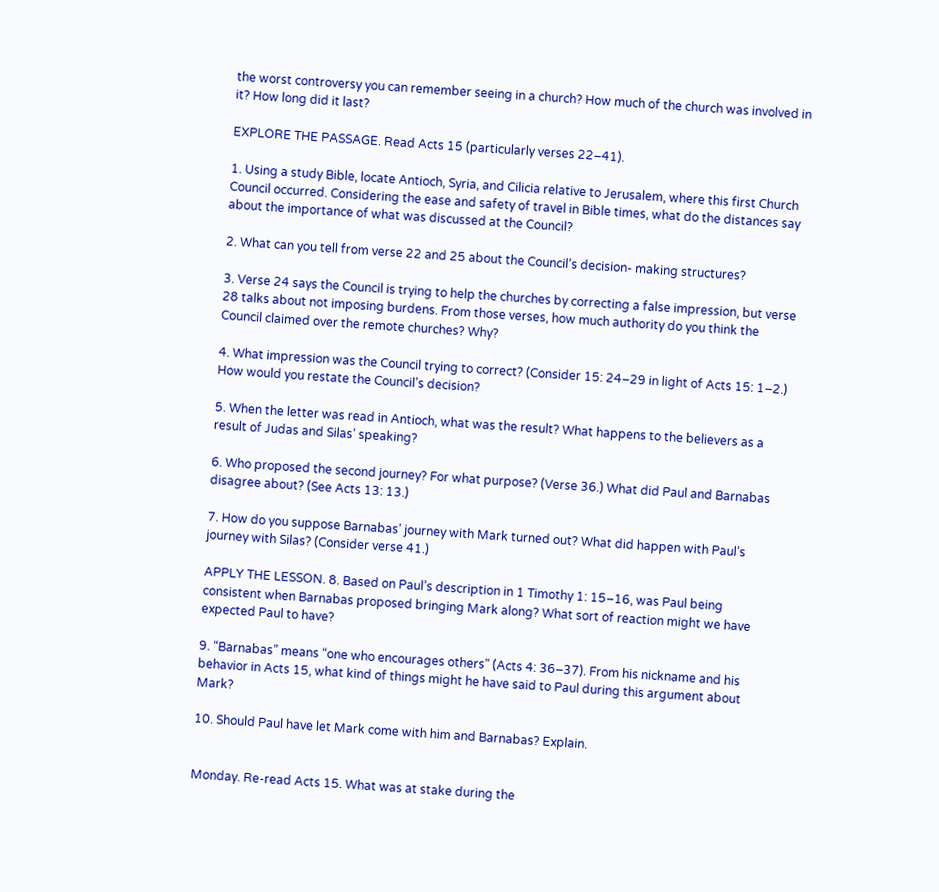the worst controversy you can remember seeing in a church? How much of the church was involved in it? How long did it last?

EXPLORE THE PASSAGE. Read Acts 15 (particularly verses 22–41).

1. Using a study Bible, locate Antioch, Syria, and Cilicia relative to Jerusalem, where this first Church Council occurred. Considering the ease and safety of travel in Bible times, what do the distances say about the importance of what was discussed at the Council?

2. What can you tell from verse 22 and 25 about the Council’s decision- making structures?

3. Verse 24 says the Council is trying to help the churches by correcting a false impression, but verse 28 talks about not imposing burdens. From those verses, how much authority do you think the Council claimed over the remote churches? Why?

4. What impression was the Council trying to correct? (Consider 15: 24–29 in light of Acts 15: 1–2.) How would you restate the Council’s decision?

5. When the letter was read in Antioch, what was the result? What happens to the believers as a result of Judas and Silas’ speaking?

6. Who proposed the second journey? For what purpose? (Verse 36.) What did Paul and Barnabas disagree about? (See Acts 13: 13.)

7. How do you suppose Barnabas’ journey with Mark turned out? What did happen with Paul’s journey with Silas? (Consider verse 41.)

APPLY THE LESSON. 8. Based on Paul’s description in 1 Timothy 1: 15–16, was Paul being consistent when Barnabas proposed bringing Mark along? What sort of reaction might we have expected Paul to have?

9. “Barnabas” means “one who encourages others” (Acts 4: 36–37). From his nickname and his behavior in Acts 15, what kind of things might he have said to Paul during this argument about Mark?

10. Should Paul have let Mark come with him and Barnabas? Explain.


Monday. Re-read Acts 15. What was at stake during the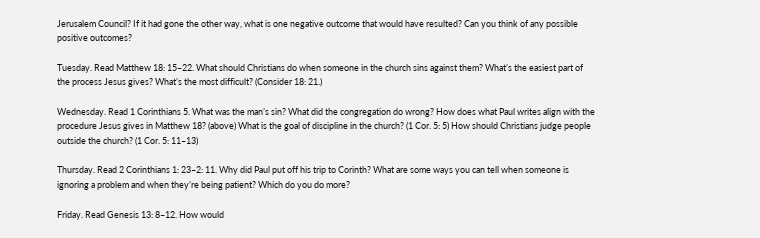Jerusalem Council? If it had gone the other way, what is one negative outcome that would have resulted? Can you think of any possible positive outcomes?

Tuesday. Read Matthew 18: 15–22. What should Christians do when someone in the church sins against them? What’s the easiest part of the process Jesus gives? What’s the most difficult? (Consider 18: 21.)

Wednesday. Read 1 Corinthians 5. What was the man’s sin? What did the congregation do wrong? How does what Paul writes align with the procedure Jesus gives in Matthew 18? (above) What is the goal of discipline in the church? (1 Cor. 5: 5) How should Christians judge people outside the church? (1 Cor. 5: 11–13)

Thursday. Read 2 Corinthians 1: 23–2: 11. Why did Paul put off his trip to Corinth? What are some ways you can tell when someone is ignoring a problem and when they’re being patient? Which do you do more?

Friday. Read Genesis 13: 8–12. How would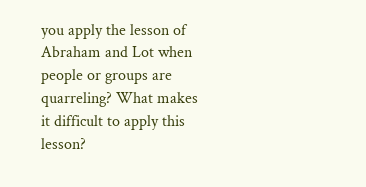you apply the lesson of Abraham and Lot when people or groups are quarreling? What makes it difficult to apply this lesson?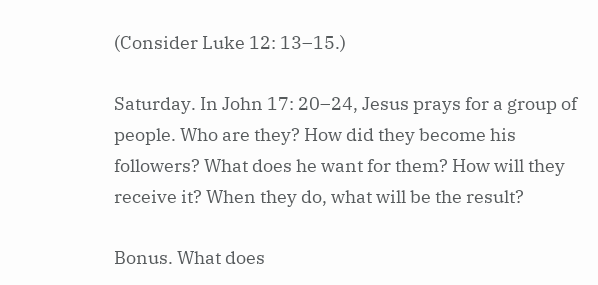(Consider Luke 12: 13–15.)

Saturday. In John 17: 20–24, Jesus prays for a group of people. Who are they? How did they become his followers? What does he want for them? How will they receive it? When they do, what will be the result?

Bonus. What does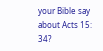your Bible say about Acts 15: 34?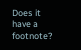Does it have a footnote?